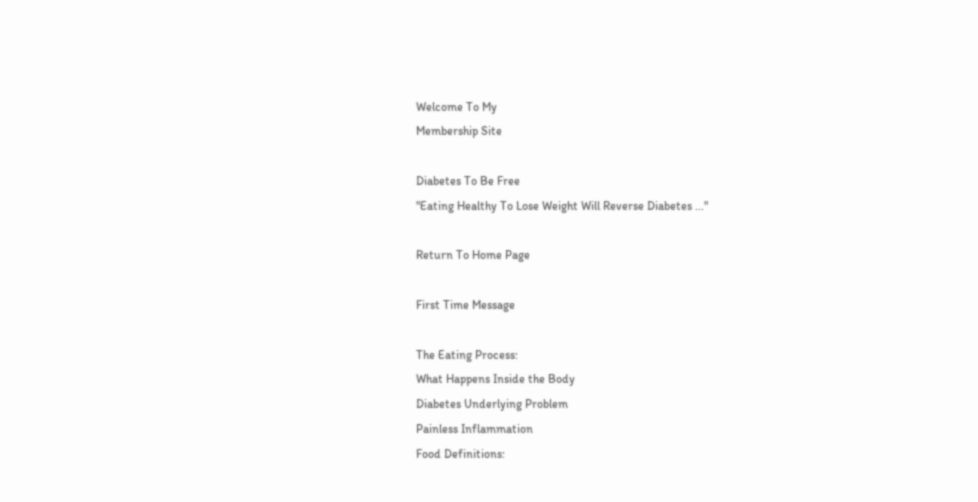Welcome To My
Membership Site

Diabetes To Be Free
"Eating Healthy To Lose Weight Will Reverse Diabetes ..."

Return To Home Page

First Time Message

The Eating Process:
What Happens Inside the Body
Diabetes Underlying Problem
Painless Inflammation
Food Definitions: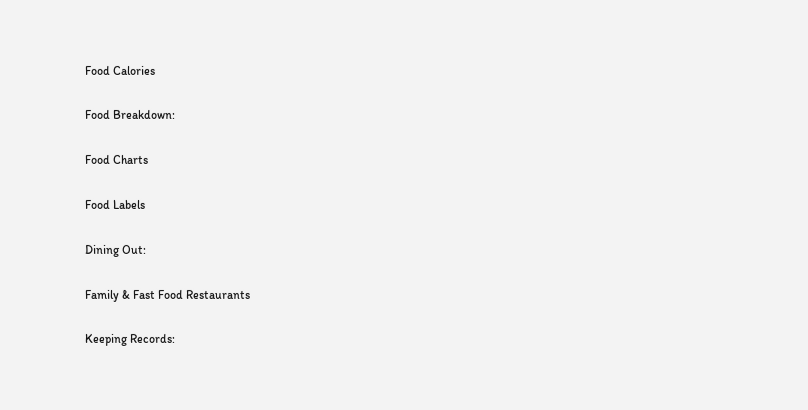Food Calories

Food Breakdown:

Food Charts

Food Labels

Dining Out:

Family & Fast Food Restaurants

Keeping Records: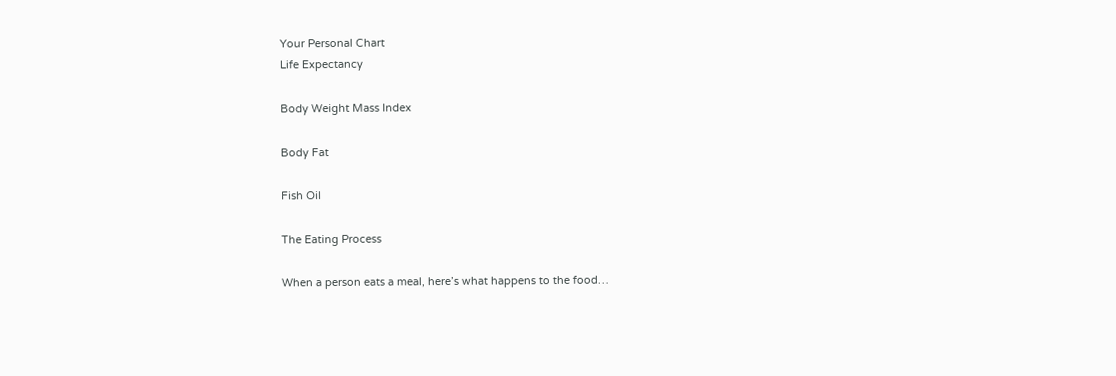Your Personal Chart
Life Expectancy

Body Weight Mass Index

Body Fat

Fish Oil

The Eating Process

When a person eats a meal, here’s what happens to the food…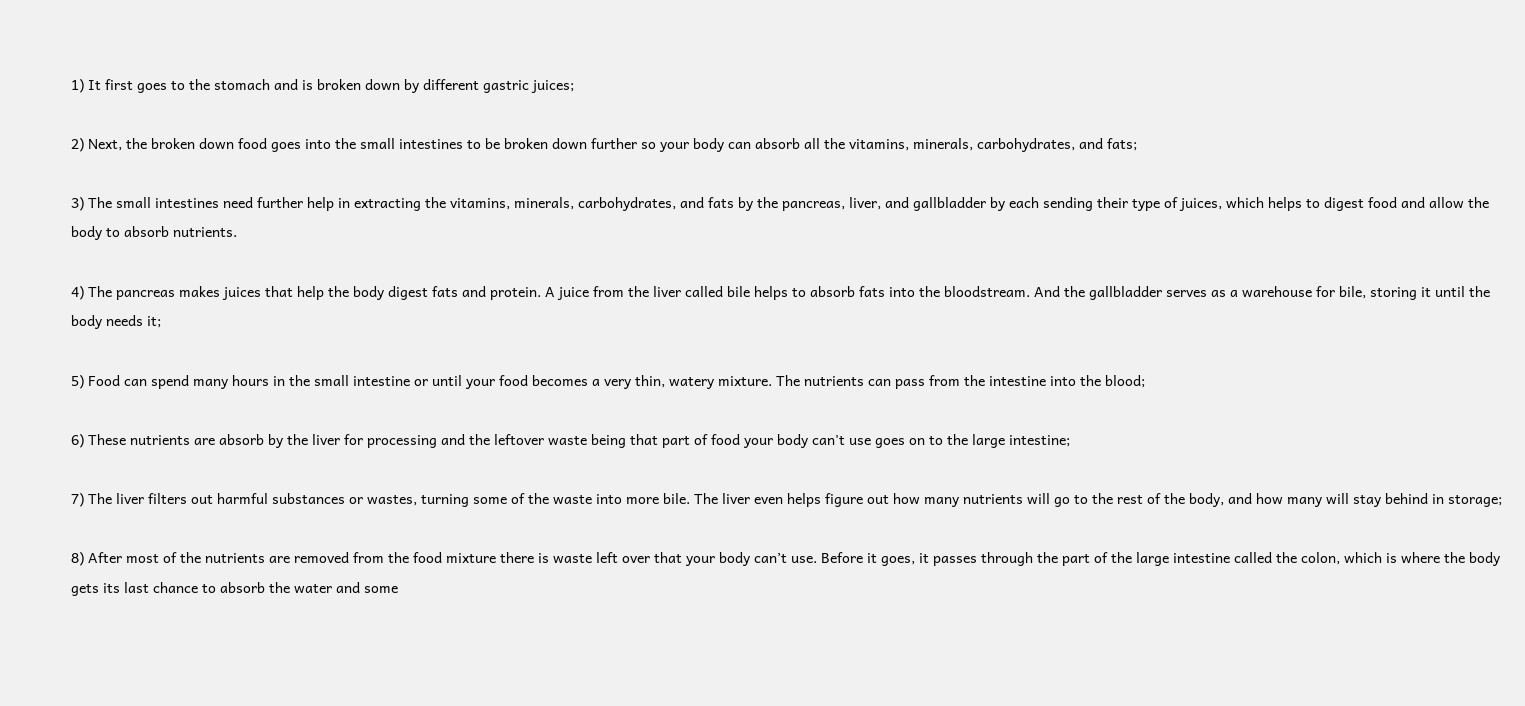1) It first goes to the stomach and is broken down by different gastric juices;

2) Next, the broken down food goes into the small intestines to be broken down further so your body can absorb all the vitamins, minerals, carbohydrates, and fats;

3) The small intestines need further help in extracting the vitamins, minerals, carbohydrates, and fats by the pancreas, liver, and gallbladder by each sending their type of juices, which helps to digest food and allow the body to absorb nutrients.

4) The pancreas makes juices that help the body digest fats and protein. A juice from the liver called bile helps to absorb fats into the bloodstream. And the gallbladder serves as a warehouse for bile, storing it until the body needs it;

5) Food can spend many hours in the small intestine or until your food becomes a very thin, watery mixture. The nutrients can pass from the intestine into the blood;

6) These nutrients are absorb by the liver for processing and the leftover waste being that part of food your body can't use goes on to the large intestine;

7) The liver filters out harmful substances or wastes, turning some of the waste into more bile. The liver even helps figure out how many nutrients will go to the rest of the body, and how many will stay behind in storage;

8) After most of the nutrients are removed from the food mixture there is waste left over that your body can’t use. Before it goes, it passes through the part of the large intestine called the colon, which is where the body gets its last chance to absorb the water and some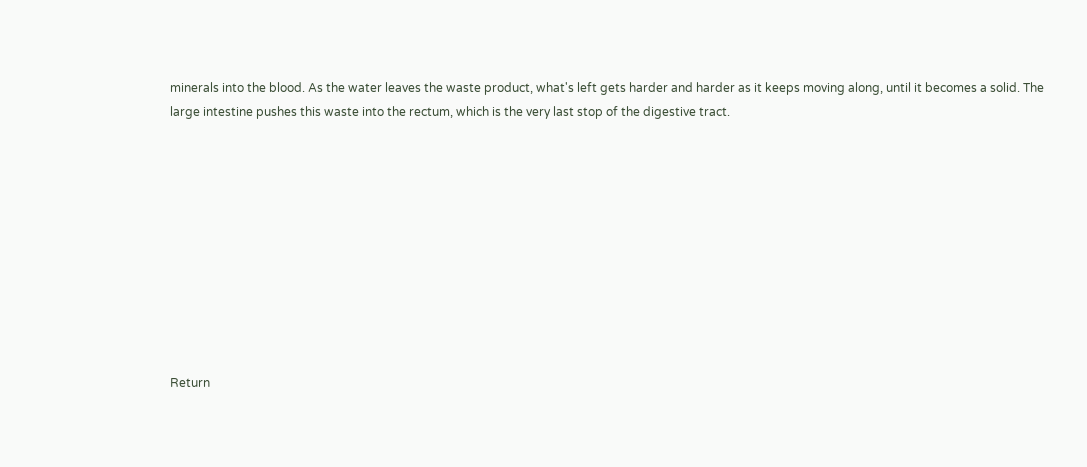minerals into the blood. As the water leaves the waste product, what's left gets harder and harder as it keeps moving along, until it becomes a solid. The large intestine pushes this waste into the rectum, which is the very last stop of the digestive tract.










Return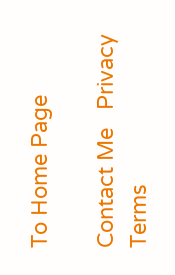To Home Page

Contact Me   Privacy   Terms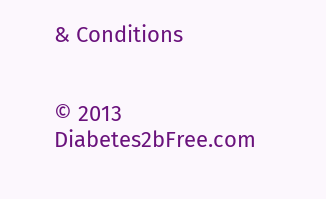& Conditions


© 2013 Diabetes2bFree.com